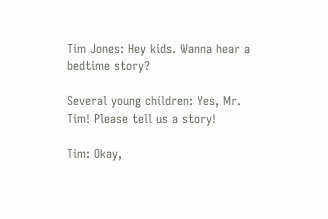Tim Jones: Hey kids. Wanna hear a bedtime story?

Several young children: Yes, Mr. Tim! Please tell us a story!

Tim: Okay,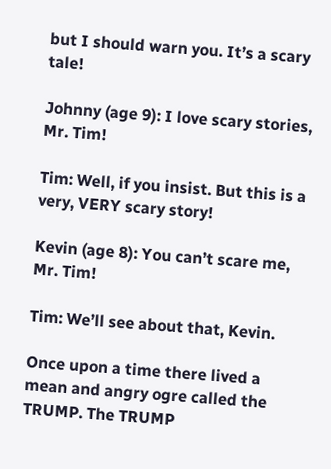but I should warn you. It’s a scary tale!

Johnny (age 9): I love scary stories, Mr. Tim!

Tim: Well, if you insist. But this is a very, VERY scary story!

Kevin (age 8): You can’t scare me, Mr. Tim!

Tim: We’ll see about that, Kevin.

Once upon a time there lived a mean and angry ogre called the TRUMP. The TRUMP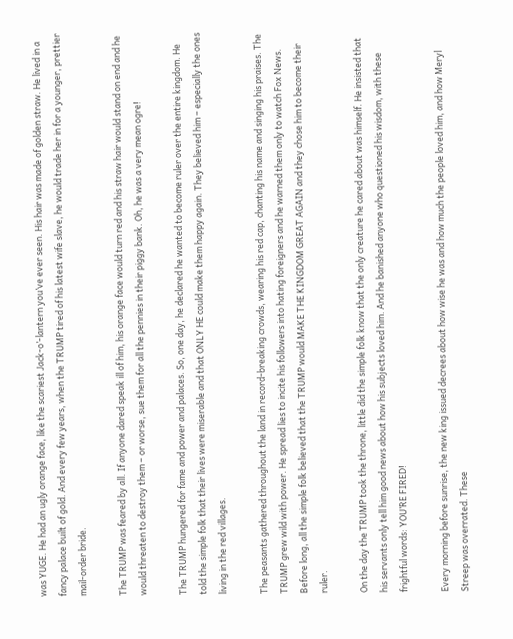was YUGE. He had an ugly orange face, like the scariest Jack-o’-lantern you’ve ever seen. His hair was made of golden straw. He lived in a fancy palace built of gold. And every few years, when the TRUMP tired of his latest wife slave, he would trade her in for a younger, prettier mail-order bride.

The TRUMP was feared by all. If anyone dared speak ill of him, his orange face would turn red and his straw hair would stand on end and he would threaten to destroy them – or worse, sue them for all the pennies in their piggy bank. Oh, he was a very mean ogre!

The TRUMP hungered for fame and power and palaces. So, one day, he declared he wanted to become ruler over the entire kingdom. He told the simple folk that their lives were miserable and that ONLY HE could make them happy again. They believed him – especially the ones living in the red villages.

The peasants gathered throughout the land in record-breaking crowds, wearing his red cap, chanting his name and singing his praises. The TRUMP grew wild with power. He spread lies to incite his followers into hating foreigners and he warned them only to watch Fox News. Before long, all the simple folk believed that the TRUMP would MAKE THE KINGDOM GREAT AGAIN and they chose him to become their ruler.

On the day the TRUMP took the throne, little did the simple folk know that the only creature he cared about was himself. He insisted that his servants only tell him good news about how his subjects loved him. And he banished anyone who questioned his wisdom, with these frightful words: YOU’RE FIRED!

Every morning before sunrise, the new king issued decrees about how wise he was and how much the people loved him, and how Meryl Streep was overrated. These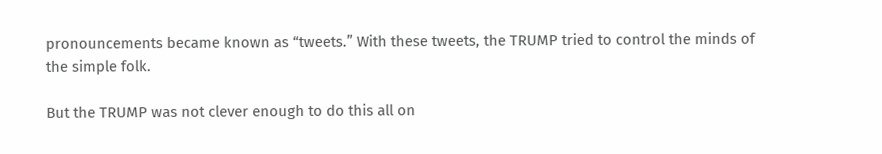pronouncements became known as “tweets.” With these tweets, the TRUMP tried to control the minds of the simple folk.

But the TRUMP was not clever enough to do this all on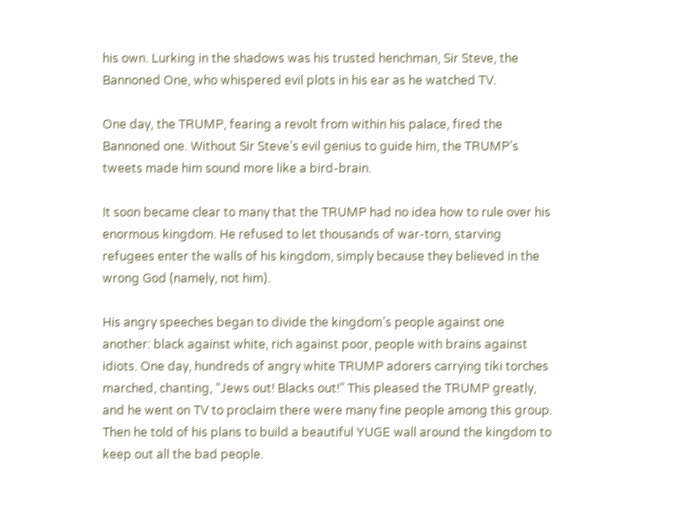his own. Lurking in the shadows was his trusted henchman, Sir Steve, the Bannoned One, who whispered evil plots in his ear as he watched TV.

One day, the TRUMP, fearing a revolt from within his palace, fired the Bannoned one. Without Sir Steve’s evil genius to guide him, the TRUMP’s tweets made him sound more like a bird-brain.

It soon became clear to many that the TRUMP had no idea how to rule over his enormous kingdom. He refused to let thousands of war-torn, starving refugees enter the walls of his kingdom, simply because they believed in the wrong God (namely, not him).

His angry speeches began to divide the kingdom’s people against one another: black against white, rich against poor, people with brains against idiots. One day, hundreds of angry white TRUMP adorers carrying tiki torches marched, chanting, “Jews out! Blacks out!” This pleased the TRUMP greatly, and he went on TV to proclaim there were many fine people among this group. Then he told of his plans to build a beautiful YUGE wall around the kingdom to keep out all the bad people.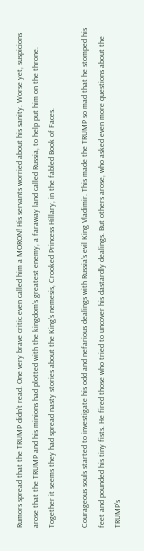Rumors spread that the TRUMP didn’t read. One very brave critic even called him a MORON! His servants worried about his sanity. Worse yet, suspicions arose that the TRUMP and his minions had plotted with the kingdom’s greatest enemy, a faraway land called Russia, to help put him on the throne. Together it seems they had spread nasty stories about the King’s nemesis, Crooked Princess Hillary, in the fabled Book of Faces.

Courageous souls started to investigate his odd and nefarious dealings with Russia’s evil King Vladimir. This made the TRUMP so mad that he stomped his feet and pounded his tiny fists. He fired those who tried to uncover his dastardly dealings. But others arose, who asked even more questions about the TRUMP’s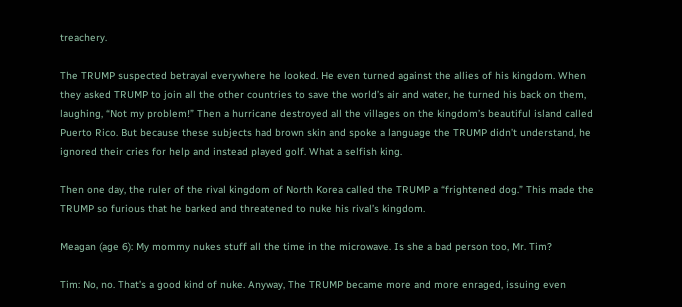treachery.

The TRUMP suspected betrayal everywhere he looked. He even turned against the allies of his kingdom. When they asked TRUMP to join all the other countries to save the world’s air and water, he turned his back on them, laughing, “Not my problem!” Then a hurricane destroyed all the villages on the kingdom’s beautiful island called Puerto Rico. But because these subjects had brown skin and spoke a language the TRUMP didn’t understand, he ignored their cries for help and instead played golf. What a selfish king.

Then one day, the ruler of the rival kingdom of North Korea called the TRUMP a “frightened dog.” This made the TRUMP so furious that he barked and threatened to nuke his rival’s kingdom.

Meagan (age 6): My mommy nukes stuff all the time in the microwave. Is she a bad person too, Mr. Tim?

Tim: No, no. That’s a good kind of nuke. Anyway, The TRUMP became more and more enraged, issuing even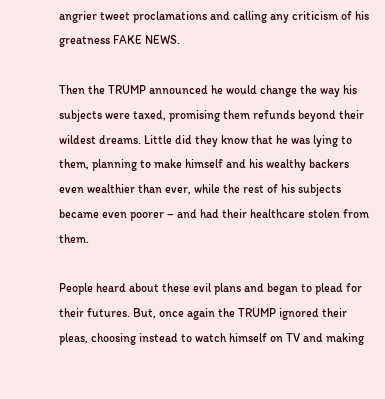angrier tweet proclamations and calling any criticism of his greatness FAKE NEWS.

Then the TRUMP announced he would change the way his subjects were taxed, promising them refunds beyond their wildest dreams. Little did they know that he was lying to them, planning to make himself and his wealthy backers even wealthier than ever, while the rest of his subjects became even poorer – and had their healthcare stolen from them.

People heard about these evil plans and began to plead for their futures. But, once again the TRUMP ignored their pleas, choosing instead to watch himself on TV and making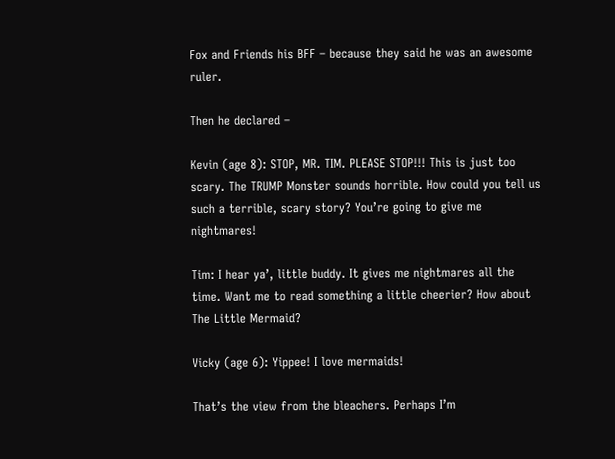Fox and Friends his BFF – because they said he was an awesome ruler.

Then he declared –

Kevin (age 8): STOP, MR. TIM. PLEASE STOP!!! This is just too scary. The TRUMP Monster sounds horrible. How could you tell us such a terrible, scary story? You’re going to give me nightmares!

Tim: I hear ya’, little buddy. It gives me nightmares all the time. Want me to read something a little cheerier? How about The Little Mermaid?

Vicky (age 6): Yippee! I love mermaids!

That’s the view from the bleachers. Perhaps I’m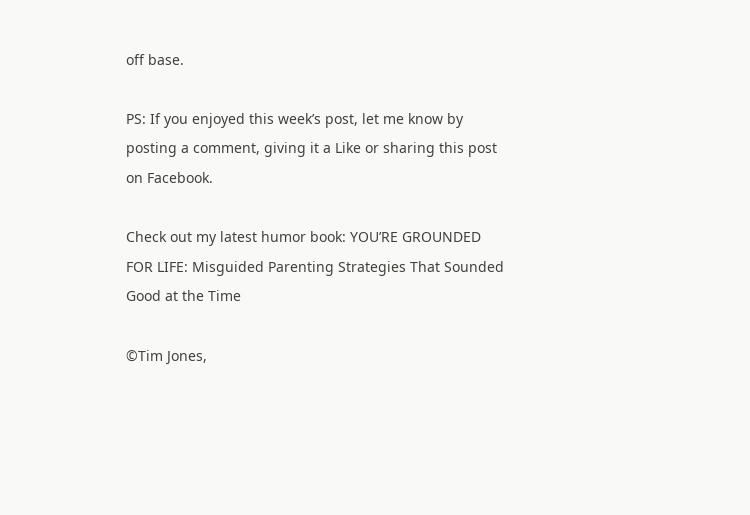off base.

PS: If you enjoyed this week’s post, let me know by posting a comment, giving it a Like or sharing this post on Facebook.

Check out my latest humor book: YOU’RE GROUNDED FOR LIFE: Misguided Parenting Strategies That Sounded Good at the Time

©Tim Jones,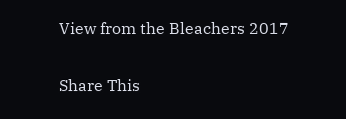View from the Bleachers 2017

Share This